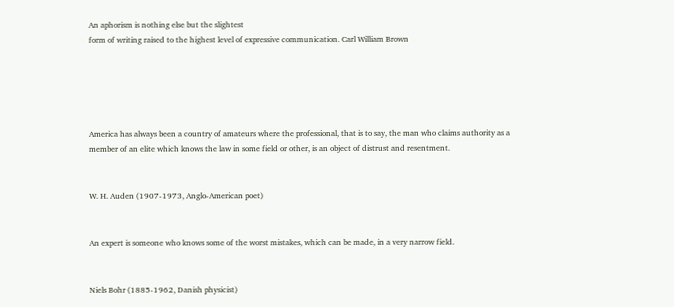An aphorism is nothing else but the slightest
form of writing raised to the highest level of expressive communication. Carl William Brown





America has always been a country of amateurs where the professional, that is to say, the man who claims authority as a member of an elite which knows the law in some field or other, is an object of distrust and resentment.


W. H. Auden (1907-1973, Anglo-American poet)


An expert is someone who knows some of the worst mistakes, which can be made, in a very narrow field.


Niels Bohr (1885-1962, Danish physicist)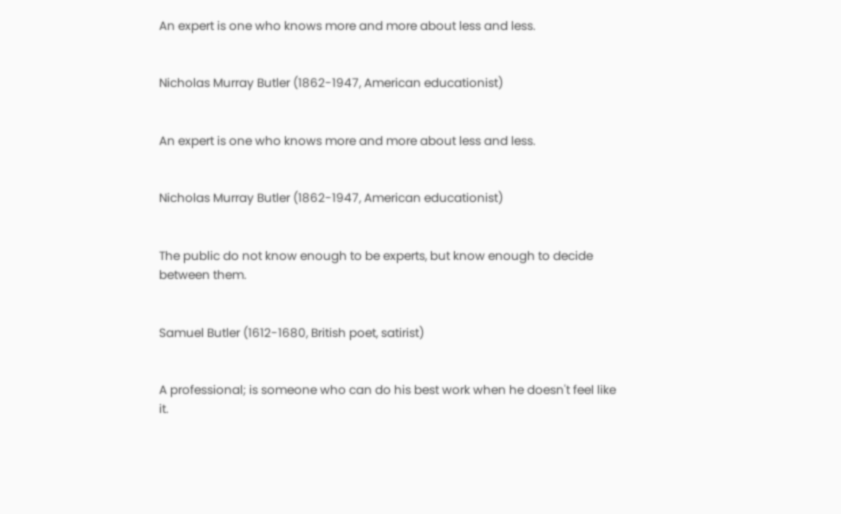An expert is one who knows more and more about less and less.


Nicholas Murray Butler (1862-1947, American educationist)


An expert is one who knows more and more about less and less.


Nicholas Murray Butler (1862-1947, American educationist)


The public do not know enough to be experts, but know enough to decide between them.


Samuel Butler (1612-1680, British poet, satirist)


A professional; is someone who can do his best work when he doesn't feel like it.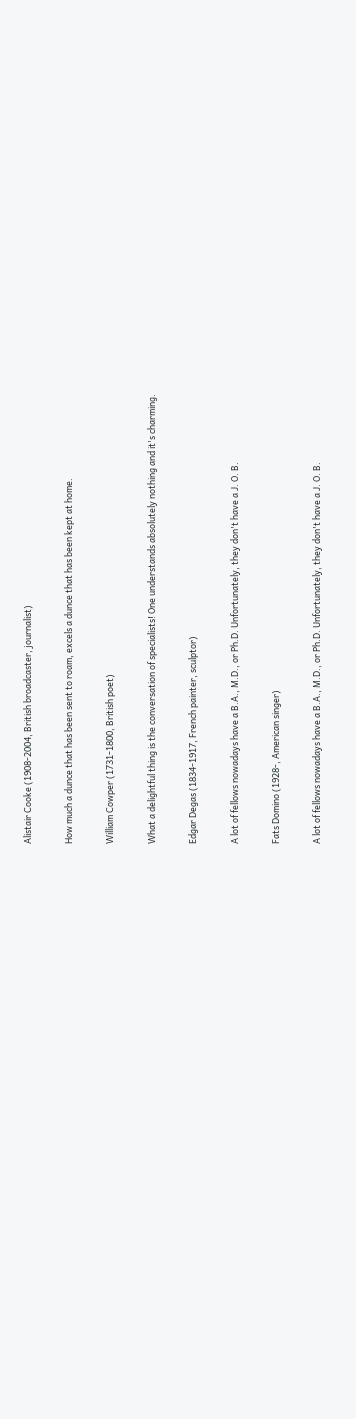Alistair Cooke (1908-2004, British broadcaster, journalist)


How much a dunce that has been sent to roam, excels a dunce that has been kept at home.


William Cowper (1731-1800, British poet)


What a delightful thing is the conversation of specialists! One understands absolutely nothing and it's charming.


Edgar Degas (1834-1917, French painter, sculptor)


A lot of fellows nowadays have a B.A., M.D., or Ph.D. Unfortunately, they don't have a J. O. B.


Fats Domino (1928-, American singer)


A lot of fellows nowadays have a B.A., M.D., or Ph.D. Unfortunately, they don't have a J. O. B.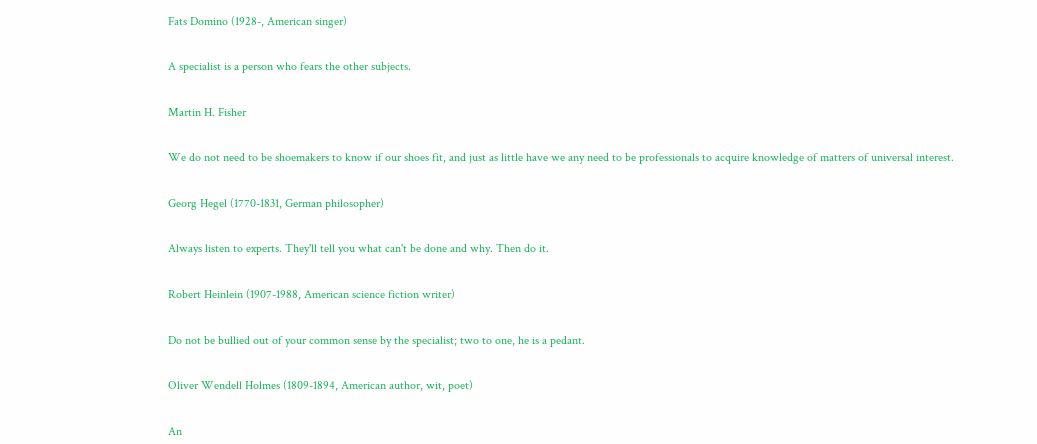Fats Domino (1928-, American singer)


A specialist is a person who fears the other subjects.


Martin H. Fisher


We do not need to be shoemakers to know if our shoes fit, and just as little have we any need to be professionals to acquire knowledge of matters of universal interest.


Georg Hegel (1770-1831, German philosopher)


Always listen to experts. They'll tell you what can't be done and why. Then do it.


Robert Heinlein (1907-1988, American science fiction writer)


Do not be bullied out of your common sense by the specialist; two to one, he is a pedant.


Oliver Wendell Holmes (1809-1894, American author, wit, poet)


An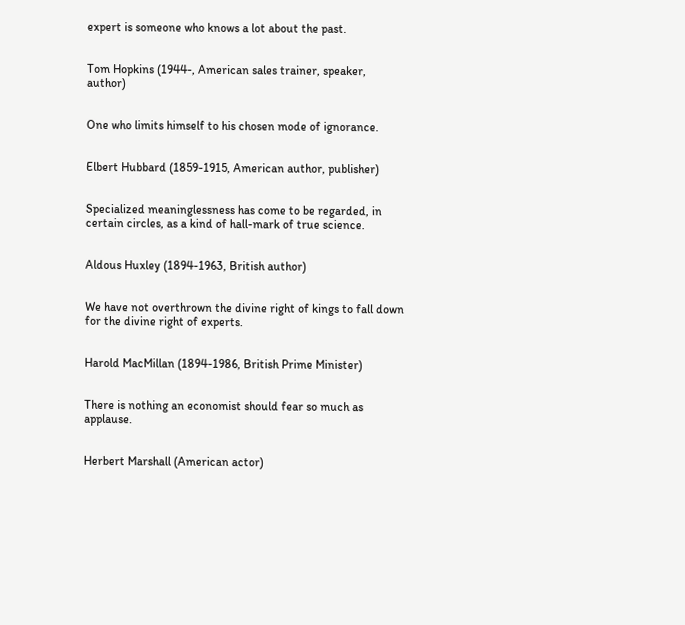expert is someone who knows a lot about the past.


Tom Hopkins (1944-, American sales trainer, speaker, author)


One who limits himself to his chosen mode of ignorance.


Elbert Hubbard (1859-1915, American author, publisher)


Specialized meaninglessness has come to be regarded, in certain circles, as a kind of hall-mark of true science.


Aldous Huxley (1894-1963, British author)


We have not overthrown the divine right of kings to fall down for the divine right of experts.


Harold MacMillan (1894-1986, British Prime Minister)


There is nothing an economist should fear so much as applause.


Herbert Marshall (American actor)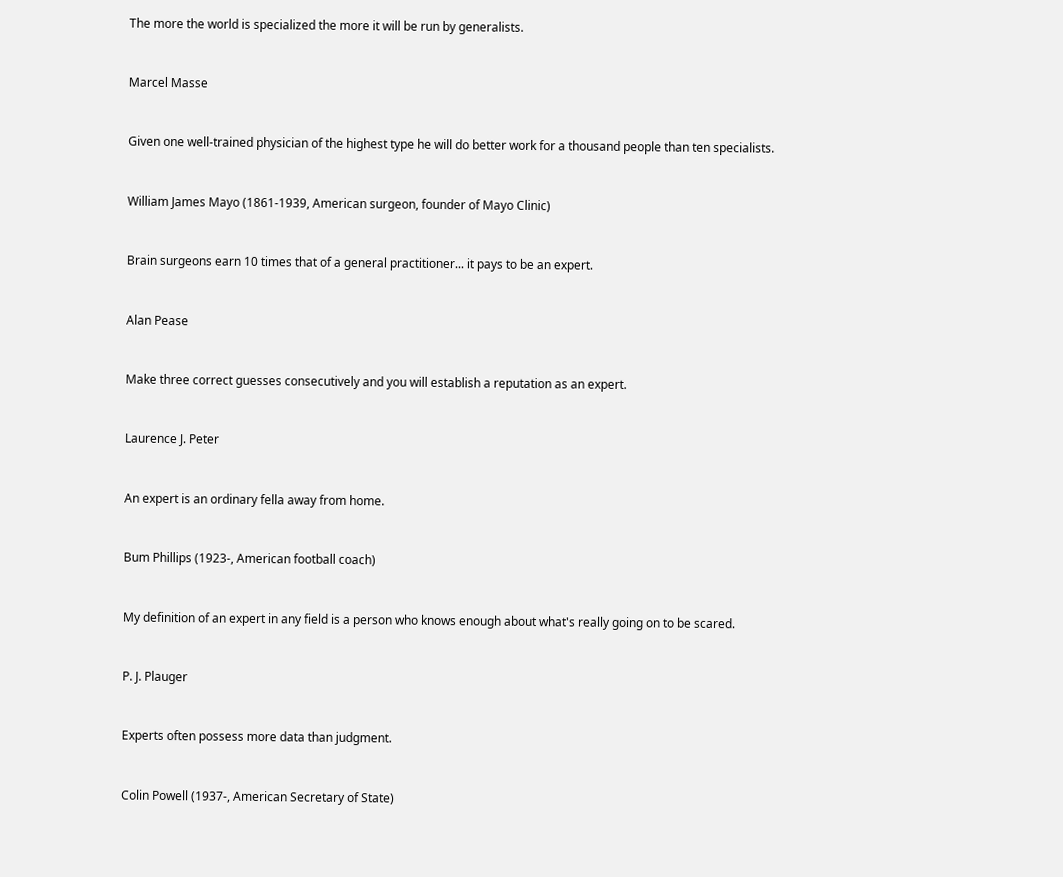The more the world is specialized the more it will be run by generalists.


Marcel Masse


Given one well-trained physician of the highest type he will do better work for a thousand people than ten specialists.


William James Mayo (1861-1939, American surgeon, founder of Mayo Clinic)


Brain surgeons earn 10 times that of a general practitioner... it pays to be an expert.


Alan Pease


Make three correct guesses consecutively and you will establish a reputation as an expert.


Laurence J. Peter


An expert is an ordinary fella away from home.


Bum Phillips (1923-, American football coach)


My definition of an expert in any field is a person who knows enough about what's really going on to be scared.


P. J. Plauger


Experts often possess more data than judgment.


Colin Powell (1937-, American Secretary of State)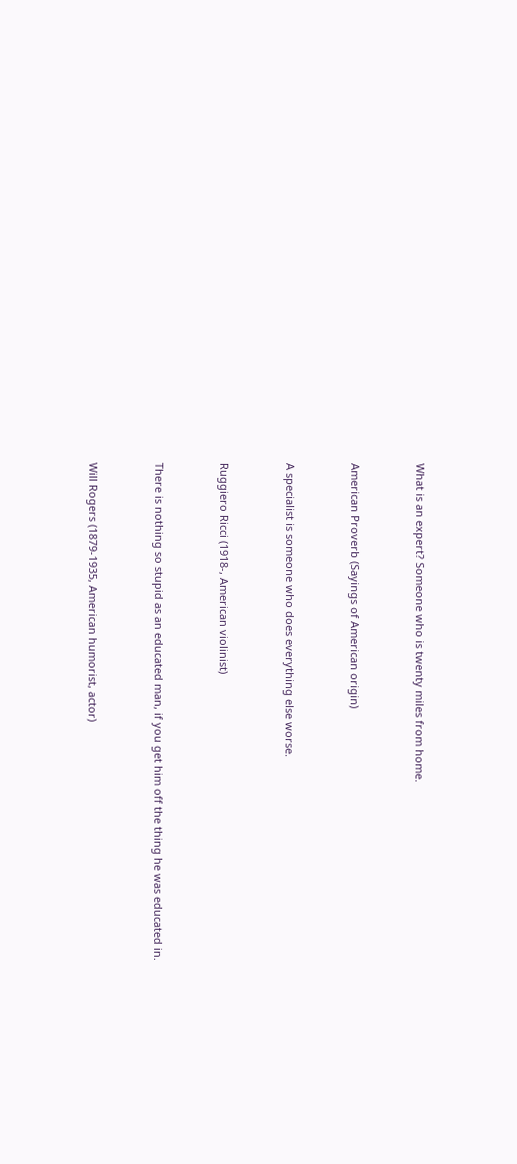What is an expert? Someone who is twenty miles from home.


American Proverb (Sayings of American origin)


A specialist is someone who does everything else worse.


Ruggiero Ricci (1918-, American violinist)


There is nothing so stupid as an educated man, if you get him off the thing he was educated in.


Will Rogers (1879-1935, American humorist, actor)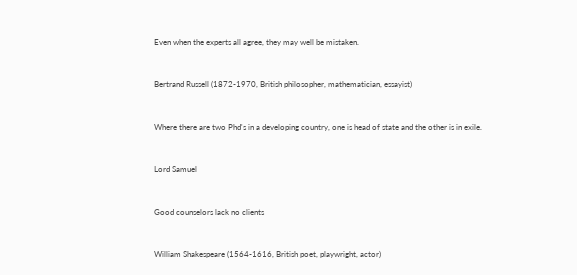Even when the experts all agree, they may well be mistaken.


Bertrand Russell (1872-1970, British philosopher, mathematician, essayist)


Where there are two Phd's in a developing country, one is head of state and the other is in exile.


Lord Samuel


Good counselors lack no clients


William Shakespeare (1564-1616, British poet, playwright, actor)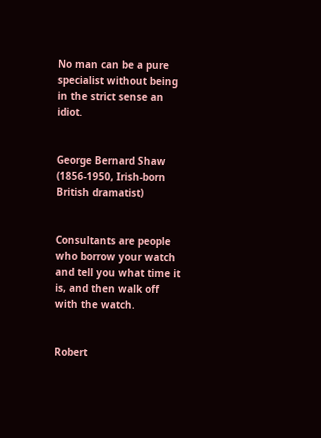No man can be a pure specialist without being in the strict sense an idiot.


George Bernard Shaw (1856-1950, Irish-born British dramatist)


Consultants are people who borrow your watch and tell you what time it is, and then walk off with the watch.


Robert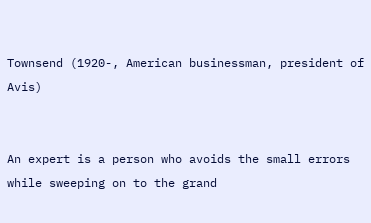Townsend (1920-, American businessman, president of Avis)


An expert is a person who avoids the small errors while sweeping on to the grand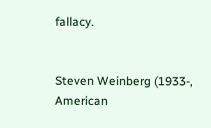fallacy.


Steven Weinberg (1933-, American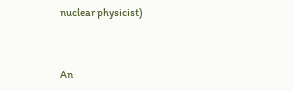nuclear physicist)


An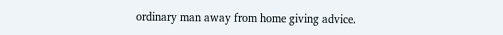ordinary man away from home giving advice.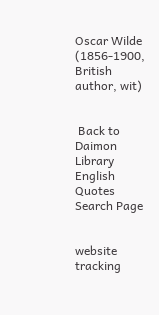Oscar Wilde (1856-1900, British author, wit)


 Back to Daimon Library English Quotes Search Page


website tracking